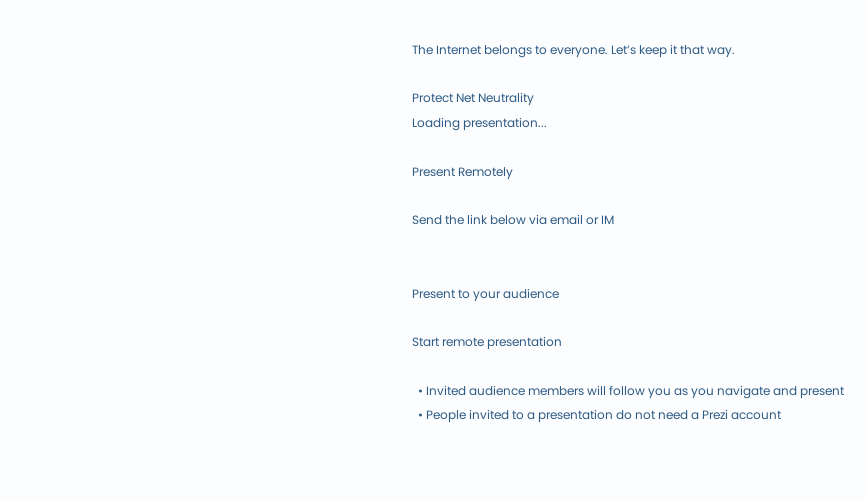The Internet belongs to everyone. Let’s keep it that way.

Protect Net Neutrality
Loading presentation...

Present Remotely

Send the link below via email or IM


Present to your audience

Start remote presentation

  • Invited audience members will follow you as you navigate and present
  • People invited to a presentation do not need a Prezi account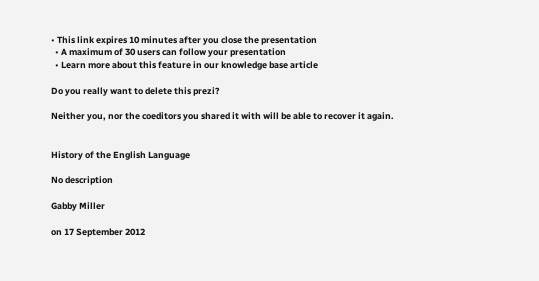• This link expires 10 minutes after you close the presentation
  • A maximum of 30 users can follow your presentation
  • Learn more about this feature in our knowledge base article

Do you really want to delete this prezi?

Neither you, nor the coeditors you shared it with will be able to recover it again.


History of the English Language

No description

Gabby Miller

on 17 September 2012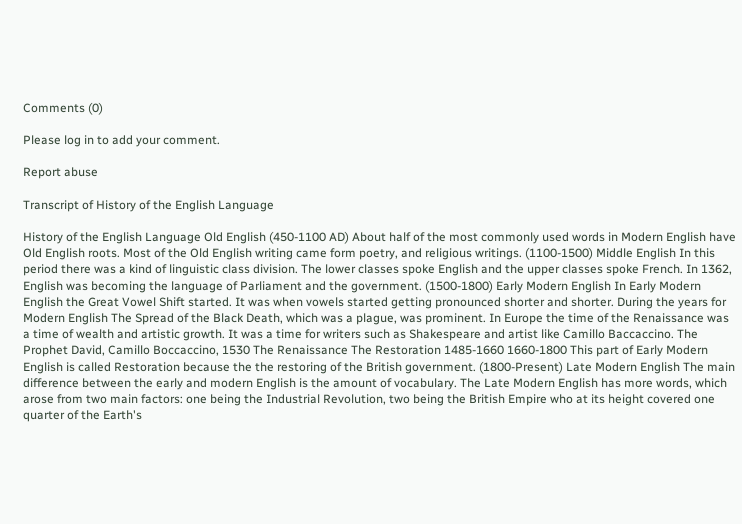Comments (0)

Please log in to add your comment.

Report abuse

Transcript of History of the English Language

History of the English Language Old English (450-1100 AD) About half of the most commonly used words in Modern English have Old English roots. Most of the Old English writing came form poetry, and religious writings. (1100-1500) Middle English In this period there was a kind of linguistic class division. The lower classes spoke English and the upper classes spoke French. In 1362, English was becoming the language of Parliament and the government. (1500-1800) Early Modern English In Early Modern English the Great Vowel Shift started. It was when vowels started getting pronounced shorter and shorter. During the years for Modern English The Spread of the Black Death, which was a plague, was prominent. In Europe the time of the Renaissance was a time of wealth and artistic growth. It was a time for writers such as Shakespeare and artist like Camillo Baccaccino. The Prophet David, Camillo Boccaccino, 1530 The Renaissance The Restoration 1485-1660 1660-1800 This part of Early Modern English is called Restoration because the the restoring of the British government. (1800-Present) Late Modern English The main difference between the early and modern English is the amount of vocabulary. The Late Modern English has more words, which arose from two main factors: one being the Industrial Revolution, two being the British Empire who at its height covered one quarter of the Earth's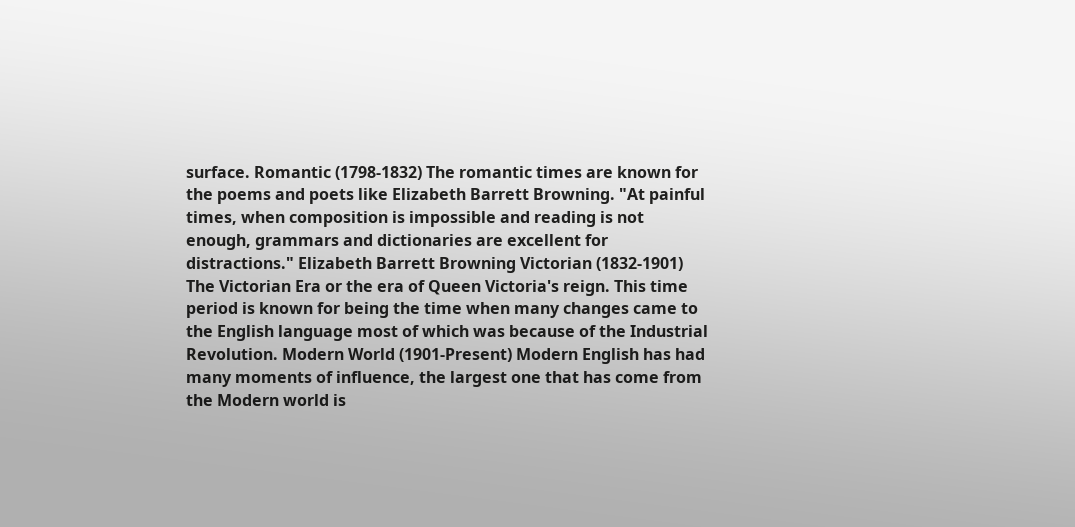surface. Romantic (1798-1832) The romantic times are known for the poems and poets like Elizabeth Barrett Browning. "At painful times, when composition is impossible and reading is not enough, grammars and dictionaries are excellent for distractions." Elizabeth Barrett Browning Victorian (1832-1901) The Victorian Era or the era of Queen Victoria's reign. This time period is known for being the time when many changes came to the English language most of which was because of the Industrial Revolution. Modern World (1901-Present) Modern English has had many moments of influence, the largest one that has come from the Modern world is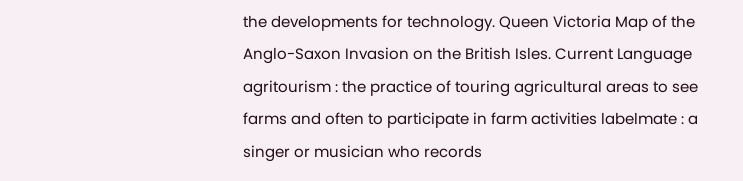the developments for technology. Queen Victoria Map of the Anglo-Saxon Invasion on the British Isles. Current Language agritourism : the practice of touring agricultural areas to see farms and often to participate in farm activities labelmate : a singer or musician who records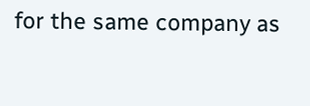for the same company as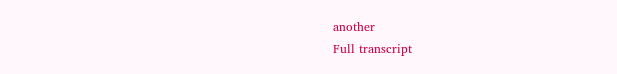another
Full transcript